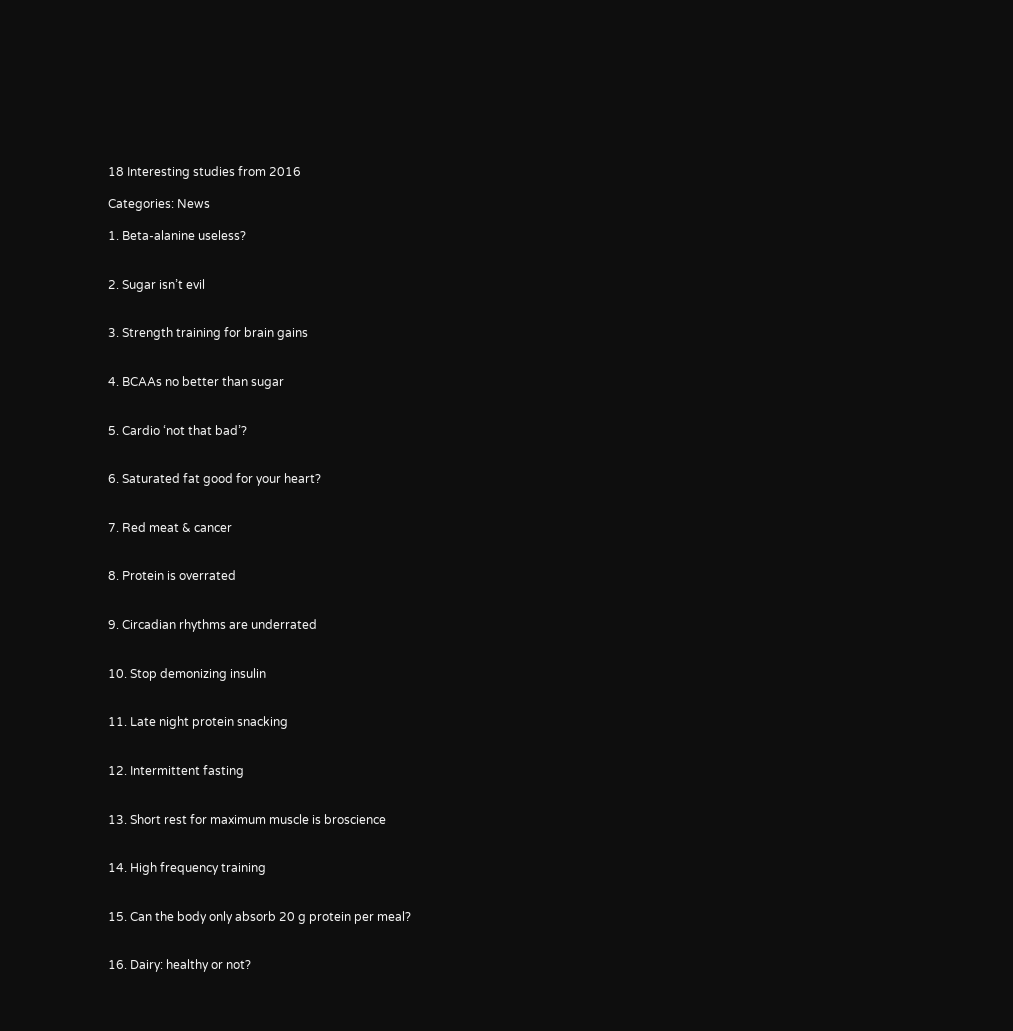18 Interesting studies from 2016

Categories: News

1. Beta-alanine useless?


2. Sugar isn’t evil


3. Strength training for brain gains


4. BCAAs no better than sugar


5. Cardio ‘not that bad’?


6. Saturated fat good for your heart?


7. Red meat & cancer


8. Protein is overrated


9. Circadian rhythms are underrated


10. Stop demonizing insulin


11. Late night protein snacking


12. Intermittent fasting


13. Short rest for maximum muscle is broscience


14. High frequency training


15. Can the body only absorb 20 g protein per meal?


16. Dairy: healthy or not?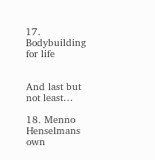17. Bodybuilding for life


And last but not least…

18. Menno Henselmans own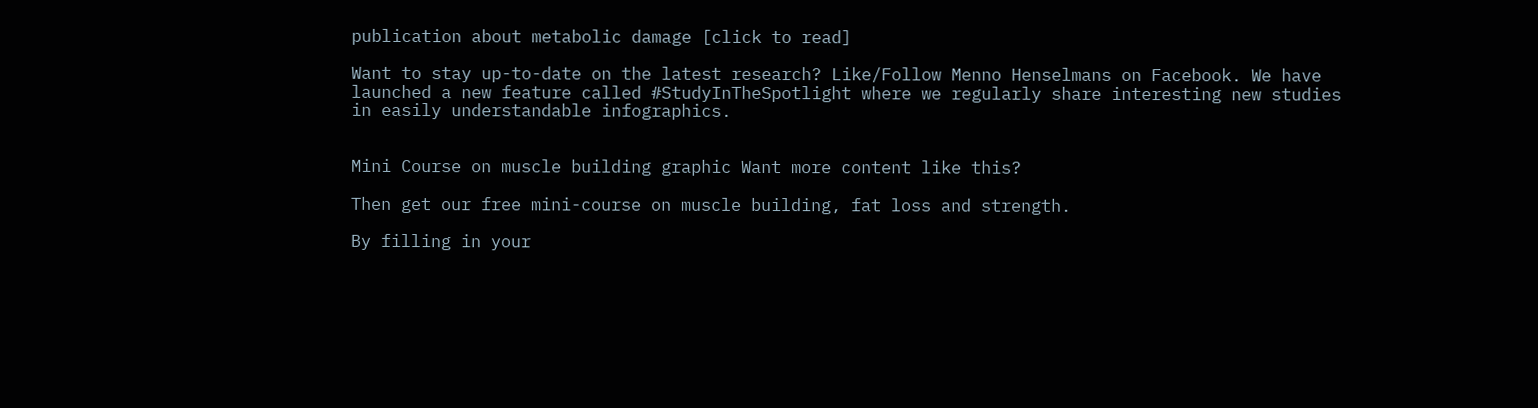publication about metabolic damage [click to read]

Want to stay up-to-date on the latest research? Like/Follow Menno Henselmans on Facebook. We have launched a new feature called #StudyInTheSpotlight where we regularly share interesting new studies in easily understandable infographics.


Mini Course on muscle building graphic Want more content like this?

Then get our free mini-course on muscle building, fat loss and strength.

By filling in your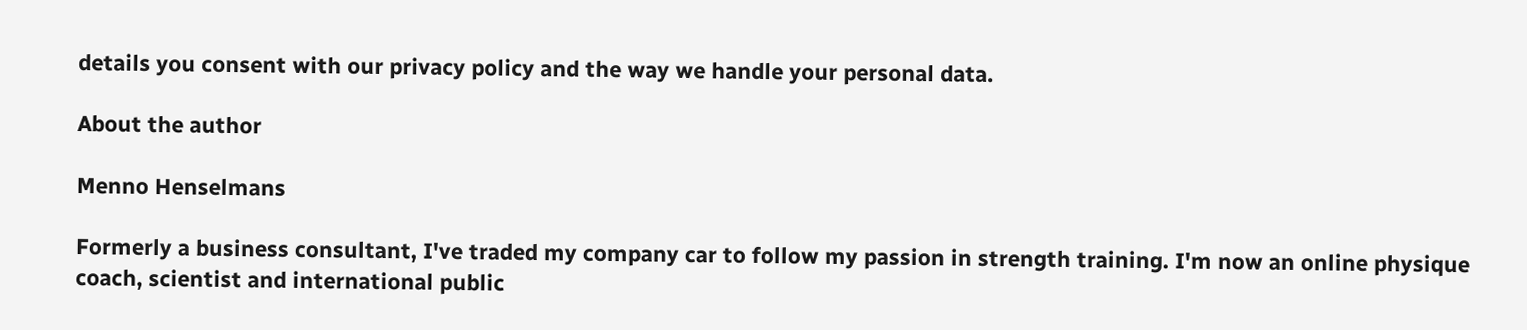details you consent with our privacy policy and the way we handle your personal data.

About the author

Menno Henselmans

Formerly a business consultant, I've traded my company car to follow my passion in strength training. I'm now an online physique coach, scientist and international public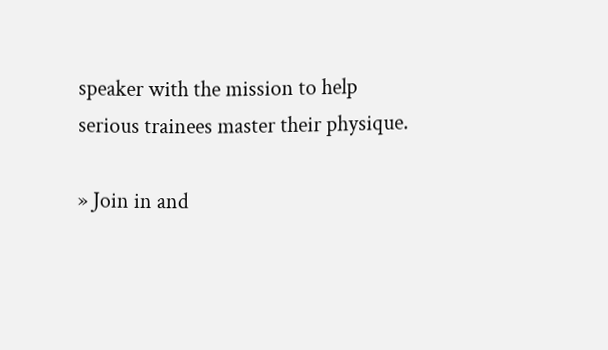speaker with the mission to help serious trainees master their physique.

» Join in and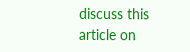discuss this article on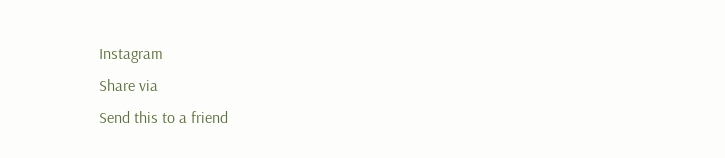Instagram
Share via
Send this to a friend